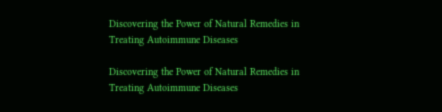Discovering the Power of Natural Remedies in Treating Autoimmune Diseases

Discovering the Power of Natural Remedies in Treating Autoimmune Diseases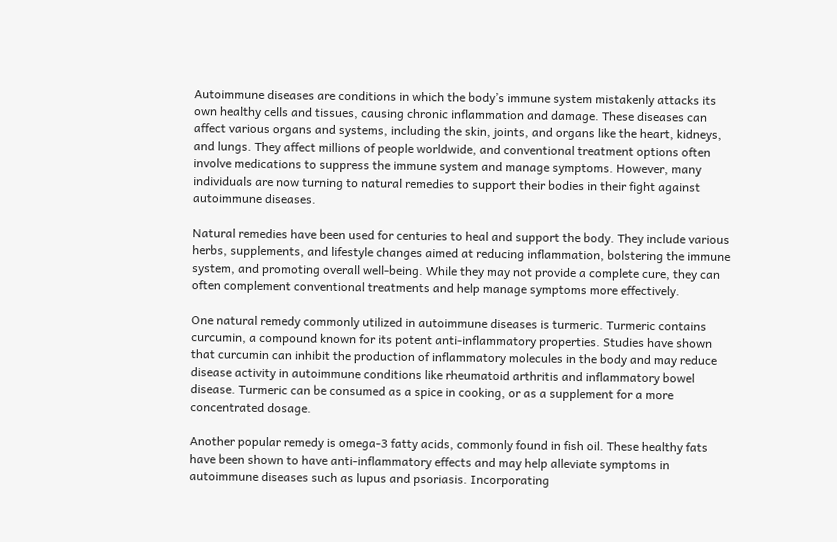Autoimmune diseases are conditions in which the body’s immune system mistakenly attacks its own healthy cells and tissues, causing chronic inflammation and damage. These diseases can affect various organs and systems, including the skin, joints, and organs like the heart, kidneys, and lungs. They affect millions of people worldwide, and conventional treatment options often involve medications to suppress the immune system and manage symptoms. However, many individuals are now turning to natural remedies to support their bodies in their fight against autoimmune diseases.

Natural remedies have been used for centuries to heal and support the body. They include various herbs, supplements, and lifestyle changes aimed at reducing inflammation, bolstering the immune system, and promoting overall well-being. While they may not provide a complete cure, they can often complement conventional treatments and help manage symptoms more effectively.

One natural remedy commonly utilized in autoimmune diseases is turmeric. Turmeric contains curcumin, a compound known for its potent anti-inflammatory properties. Studies have shown that curcumin can inhibit the production of inflammatory molecules in the body and may reduce disease activity in autoimmune conditions like rheumatoid arthritis and inflammatory bowel disease. Turmeric can be consumed as a spice in cooking, or as a supplement for a more concentrated dosage.

Another popular remedy is omega-3 fatty acids, commonly found in fish oil. These healthy fats have been shown to have anti-inflammatory effects and may help alleviate symptoms in autoimmune diseases such as lupus and psoriasis. Incorporating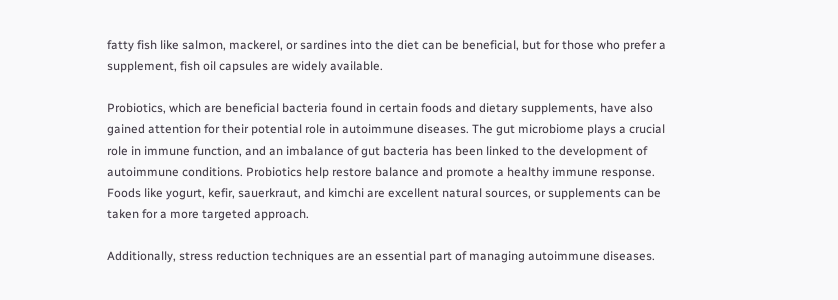fatty fish like salmon, mackerel, or sardines into the diet can be beneficial, but for those who prefer a supplement, fish oil capsules are widely available.

Probiotics, which are beneficial bacteria found in certain foods and dietary supplements, have also gained attention for their potential role in autoimmune diseases. The gut microbiome plays a crucial role in immune function, and an imbalance of gut bacteria has been linked to the development of autoimmune conditions. Probiotics help restore balance and promote a healthy immune response. Foods like yogurt, kefir, sauerkraut, and kimchi are excellent natural sources, or supplements can be taken for a more targeted approach.

Additionally, stress reduction techniques are an essential part of managing autoimmune diseases.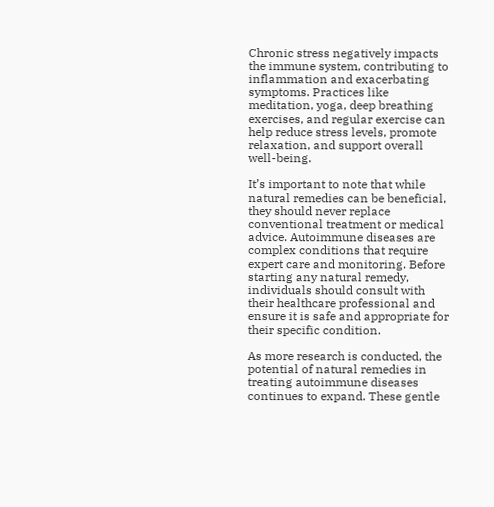Chronic stress negatively impacts the immune system, contributing to inflammation and exacerbating symptoms. Practices like meditation, yoga, deep breathing exercises, and regular exercise can help reduce stress levels, promote relaxation, and support overall well-being.

It’s important to note that while natural remedies can be beneficial, they should never replace conventional treatment or medical advice. Autoimmune diseases are complex conditions that require expert care and monitoring. Before starting any natural remedy, individuals should consult with their healthcare professional and ensure it is safe and appropriate for their specific condition.

As more research is conducted, the potential of natural remedies in treating autoimmune diseases continues to expand. These gentle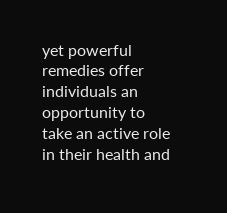yet powerful remedies offer individuals an opportunity to take an active role in their health and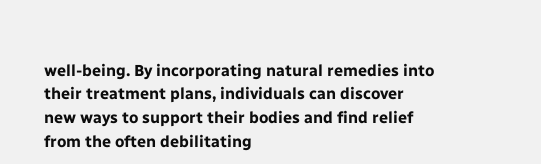well-being. By incorporating natural remedies into their treatment plans, individuals can discover new ways to support their bodies and find relief from the often debilitating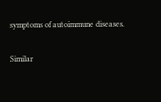symptoms of autoimmune diseases.

Similar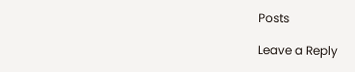Posts

Leave a Reply